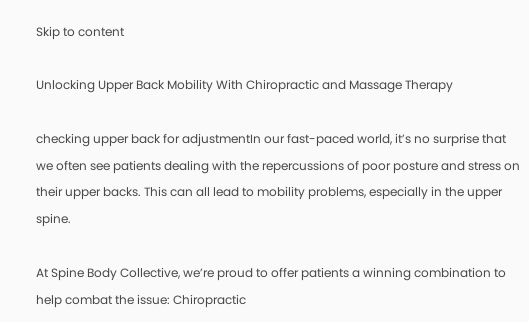Skip to content

Unlocking Upper Back Mobility With Chiropractic and Massage Therapy

checking upper back for adjustmentIn our fast-paced world, it’s no surprise that we often see patients dealing with the repercussions of poor posture and stress on their upper backs. This can all lead to mobility problems, especially in the upper spine.

At Spine Body Collective, we’re proud to offer patients a winning combination to help combat the issue: Chiropractic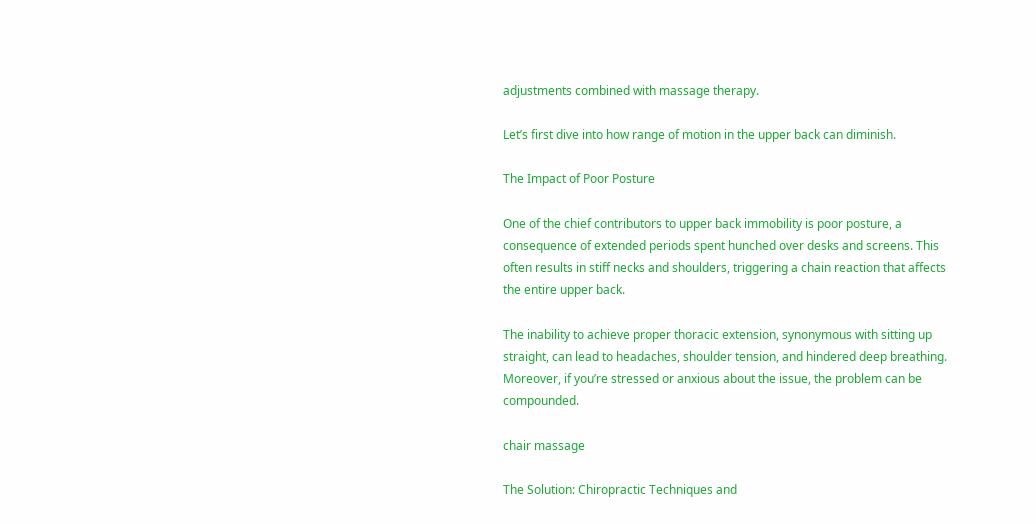adjustments combined with massage therapy.

Let’s first dive into how range of motion in the upper back can diminish.

The Impact of Poor Posture

One of the chief contributors to upper back immobility is poor posture, a consequence of extended periods spent hunched over desks and screens. This often results in stiff necks and shoulders, triggering a chain reaction that affects the entire upper back.

The inability to achieve proper thoracic extension, synonymous with sitting up straight, can lead to headaches, shoulder tension, and hindered deep breathing. Moreover, if you’re stressed or anxious about the issue, the problem can be compounded.

chair massage

The Solution: Chiropractic Techniques and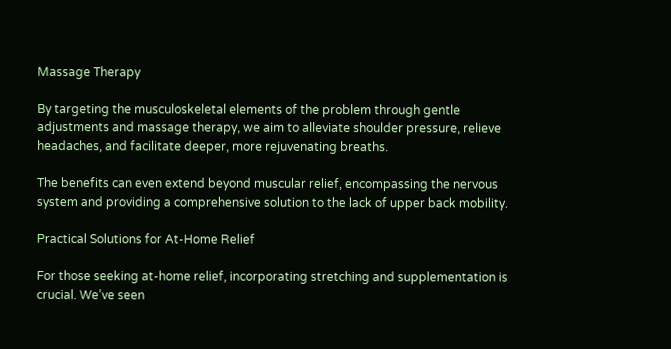Massage Therapy

By targeting the musculoskeletal elements of the problem through gentle adjustments and massage therapy, we aim to alleviate shoulder pressure, relieve headaches, and facilitate deeper, more rejuvenating breaths.

The benefits can even extend beyond muscular relief, encompassing the nervous system and providing a comprehensive solution to the lack of upper back mobility.

Practical Solutions for At-Home Relief

For those seeking at-home relief, incorporating stretching and supplementation is crucial. We’ve seen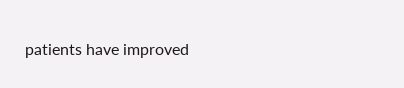patients have improved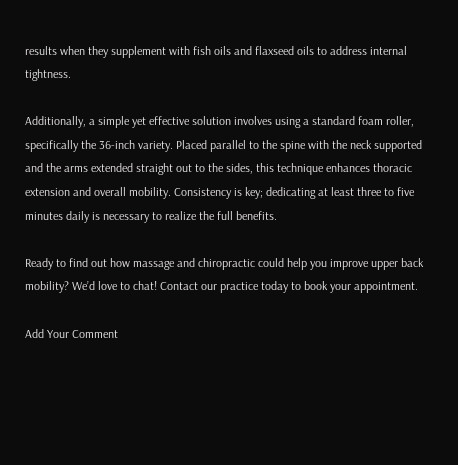results when they supplement with fish oils and flaxseed oils to address internal tightness.

Additionally, a simple yet effective solution involves using a standard foam roller, specifically the 36-inch variety. Placed parallel to the spine with the neck supported and the arms extended straight out to the sides, this technique enhances thoracic extension and overall mobility. Consistency is key; dedicating at least three to five minutes daily is necessary to realize the full benefits.

Ready to find out how massage and chiropractic could help you improve upper back mobility? We’d love to chat! Contact our practice today to book your appointment.

Add Your Comment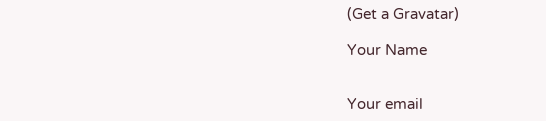(Get a Gravatar)

Your Name


Your email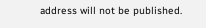address will not be published.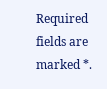Required fields are marked *.